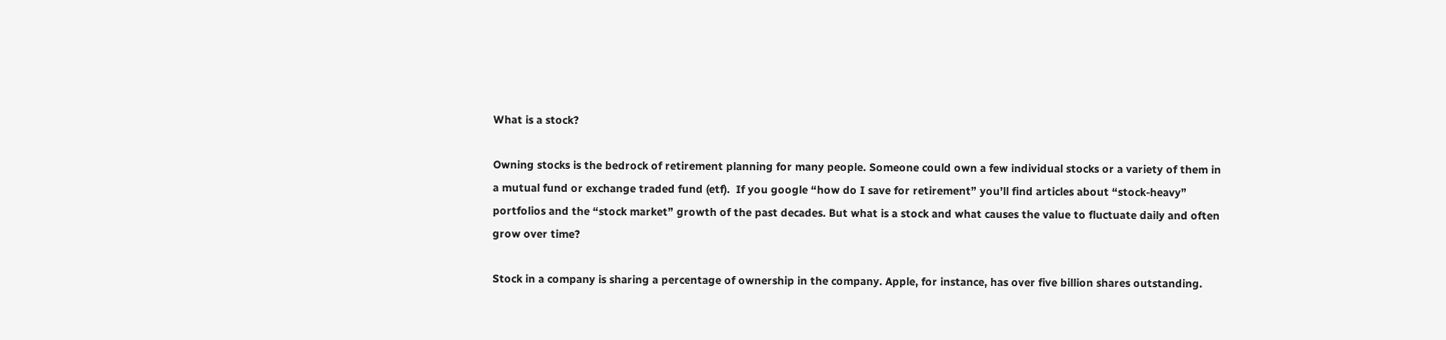What is a stock?

Owning stocks is the bedrock of retirement planning for many people. Someone could own a few individual stocks or a variety of them in a mutual fund or exchange traded fund (etf).  If you google “how do I save for retirement” you’ll find articles about “stock-heavy” portfolios and the “stock market” growth of the past decades. But what is a stock and what causes the value to fluctuate daily and often grow over time?

Stock in a company is sharing a percentage of ownership in the company. Apple, for instance, has over five billion shares outstanding.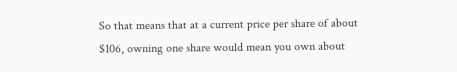So that means that at a current price per share of about $106, owning one share would mean you own about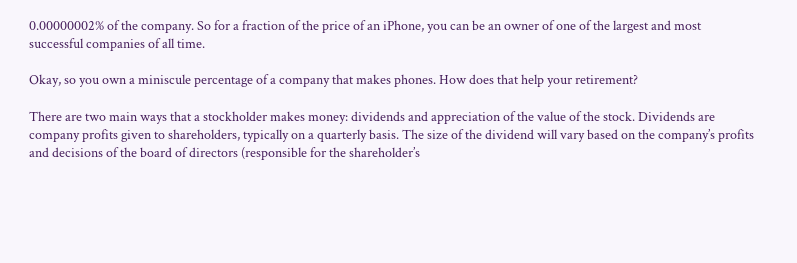0.00000002% of the company. So for a fraction of the price of an iPhone, you can be an owner of one of the largest and most successful companies of all time.

Okay, so you own a miniscule percentage of a company that makes phones. How does that help your retirement?

There are two main ways that a stockholder makes money: dividends and appreciation of the value of the stock. Dividends are company profits given to shareholders, typically on a quarterly basis. The size of the dividend will vary based on the company’s profits and decisions of the board of directors (responsible for the shareholder’s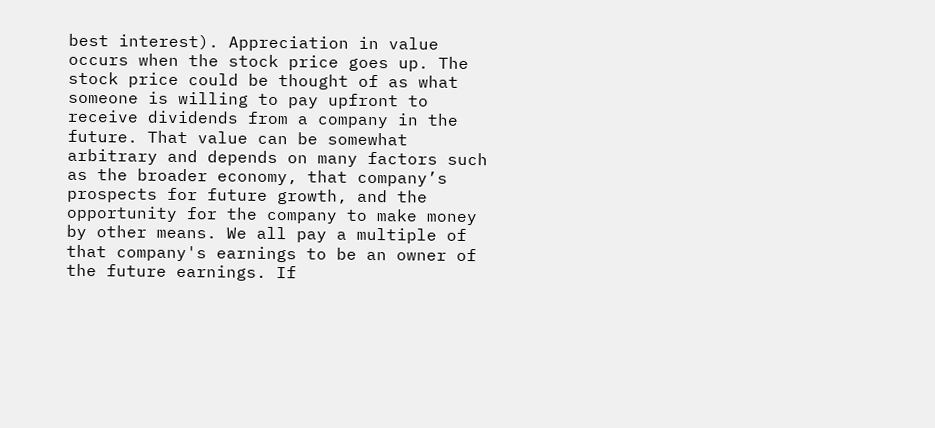best interest). Appreciation in value occurs when the stock price goes up. The stock price could be thought of as what someone is willing to pay upfront to receive dividends from a company in the future. That value can be somewhat arbitrary and depends on many factors such as the broader economy, that company’s prospects for future growth, and the opportunity for the company to make money by other means. We all pay a multiple of that company's earnings to be an owner of the future earnings. If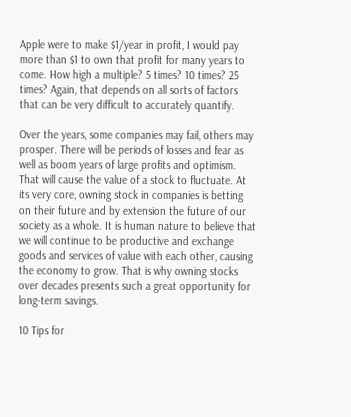Apple were to make $1/year in profit, I would pay more than $1 to own that profit for many years to come. How high a multiple? 5 times? 10 times? 25 times? Again, that depends on all sorts of factors that can be very difficult to accurately quantify.

Over the years, some companies may fail, others may prosper. There will be periods of losses and fear as well as boom years of large profits and optimism. That will cause the value of a stock to fluctuate. At its very core, owning stock in companies is betting on their future and by extension the future of our society as a whole. It is human nature to believe that we will continue to be productive and exchange goods and services of value with each other, causing the economy to grow. That is why owning stocks over decades presents such a great opportunity for long-term savings.

10 Tips for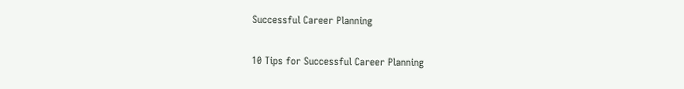Successful Career Planning

10 Tips for Successful Career Planning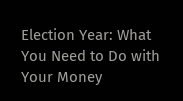Election Year: What You Need to Do with Your Money